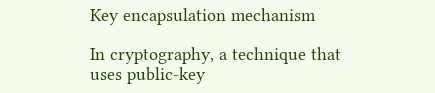Key encapsulation mechanism

In cryptography, a technique that uses public-key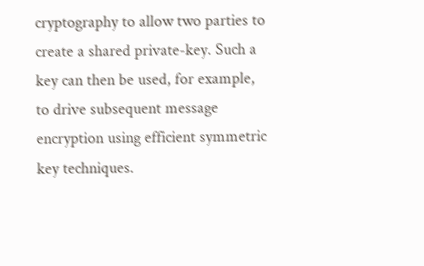cryptography to allow two parties to create a shared private-key. Such a key can then be used, for example, to drive subsequent message encryption using efficient symmetric key techniques.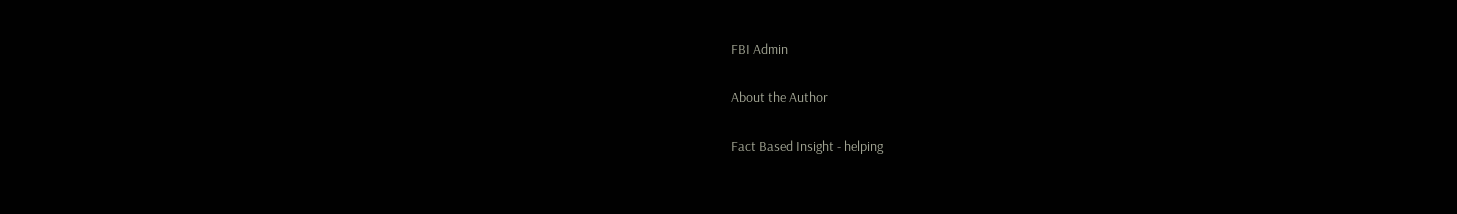FBI Admin

About the Author

Fact Based Insight - helping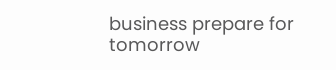business prepare for tomorrow